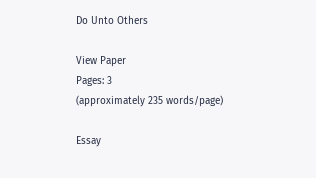Do Unto Others

View Paper
Pages: 3
(approximately 235 words/page)

Essay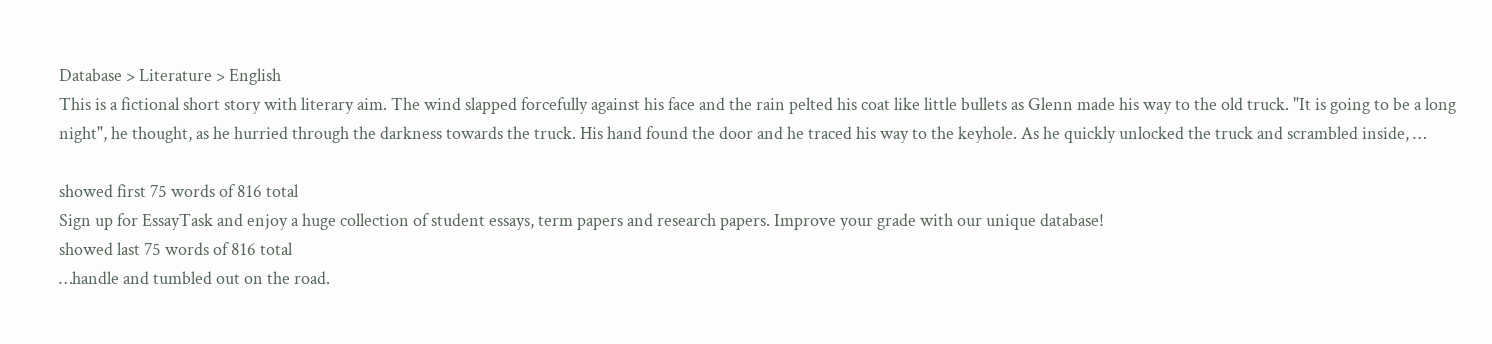Database > Literature > English
This is a fictional short story with literary aim. The wind slapped forcefully against his face and the rain pelted his coat like little bullets as Glenn made his way to the old truck. "It is going to be a long night", he thought, as he hurried through the darkness towards the truck. His hand found the door and he traced his way to the keyhole. As he quickly unlocked the truck and scrambled inside, …

showed first 75 words of 816 total
Sign up for EssayTask and enjoy a huge collection of student essays, term papers and research papers. Improve your grade with our unique database!
showed last 75 words of 816 total
…handle and tumbled out on the road.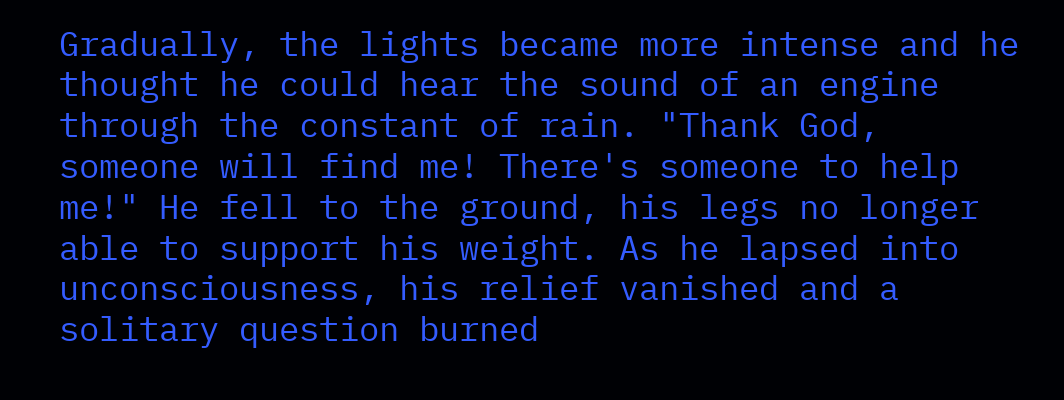Gradually, the lights became more intense and he thought he could hear the sound of an engine through the constant of rain. "Thank God, someone will find me! There's someone to help me!" He fell to the ground, his legs no longer able to support his weight. As he lapsed into unconsciousness, his relief vanished and a solitary question burned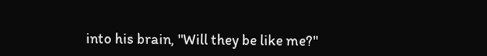into his brain, "Will they be like me?"